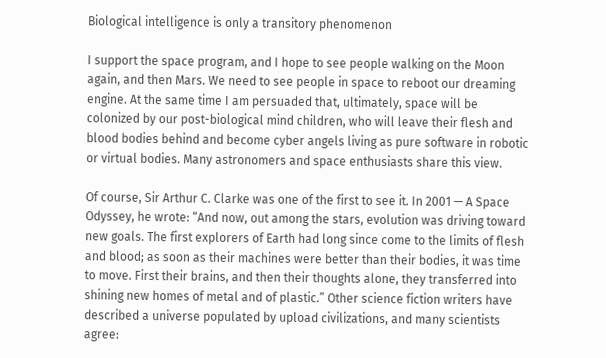Biological intelligence is only a transitory phenomenon

I support the space program, and I hope to see people walking on the Moon again, and then Mars. We need to see people in space to reboot our dreaming engine. At the same time I am persuaded that, ultimately, space will be colonized by our post-biological mind children, who will leave their flesh and blood bodies behind and become cyber angels living as pure software in robotic or virtual bodies. Many astronomers and space enthusiasts share this view.

Of course, Sir Arthur C. Clarke was one of the first to see it. In 2001 — A Space Odyssey, he wrote: “And now, out among the stars, evolution was driving toward new goals. The first explorers of Earth had long since come to the limits of flesh and blood; as soon as their machines were better than their bodies, it was time to move. First their brains, and then their thoughts alone, they transferred into shining new homes of metal and of plastic.” Other science fiction writers have described a universe populated by upload civilizations, and many scientists agree: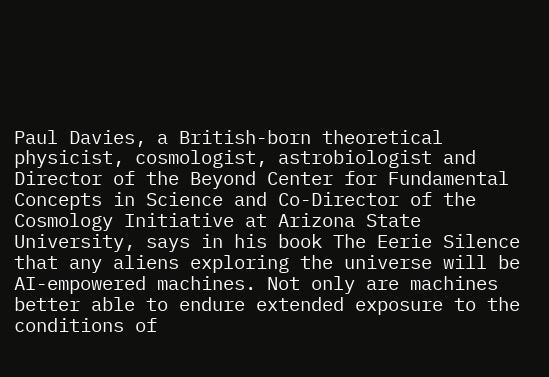Paul Davies, a British-born theoretical physicist, cosmologist, astrobiologist and Director of the Beyond Center for Fundamental Concepts in Science and Co-Director of the Cosmology Initiative at Arizona State University, says in his book The Eerie Silence that any aliens exploring the universe will be AI-empowered machines. Not only are machines better able to endure extended exposure to the conditions of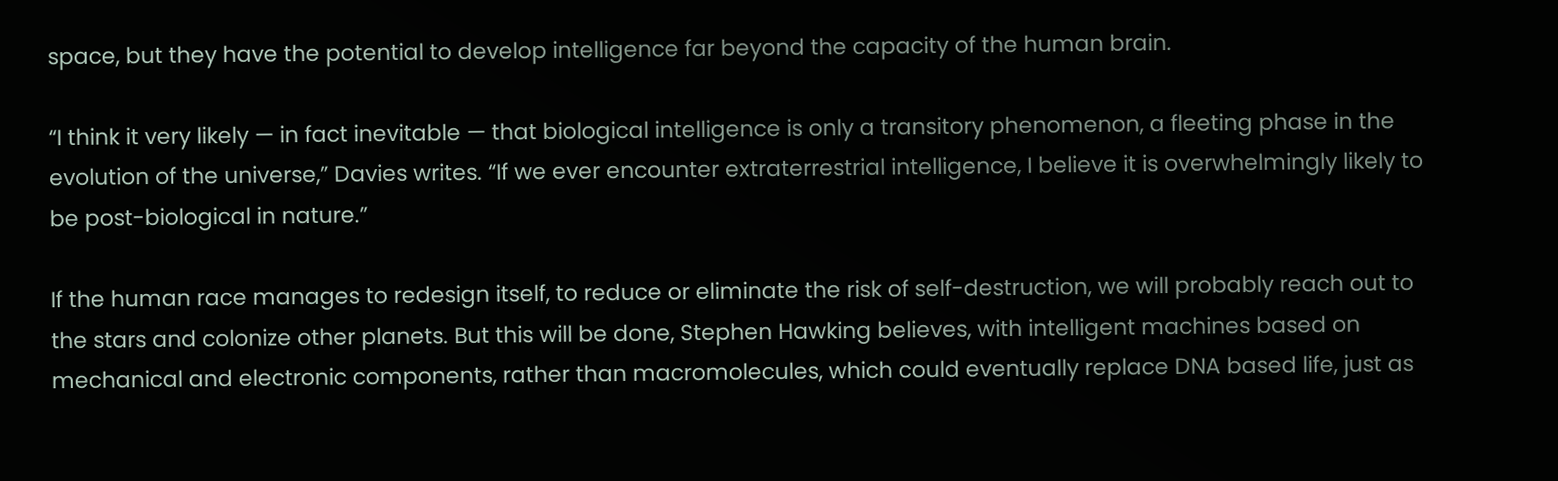space, but they have the potential to develop intelligence far beyond the capacity of the human brain.

“I think it very likely — in fact inevitable — that biological intelligence is only a transitory phenomenon, a fleeting phase in the evolution of the universe,” Davies writes. “If we ever encounter extraterrestrial intelligence, I believe it is overwhelmingly likely to be post-biological in nature.”

If the human race manages to redesign itself, to reduce or eliminate the risk of self-destruction, we will probably reach out to the stars and colonize other planets. But this will be done, Stephen Hawking believes, with intelligent machines based on mechanical and electronic components, rather than macromolecules, which could eventually replace DNA based life, just as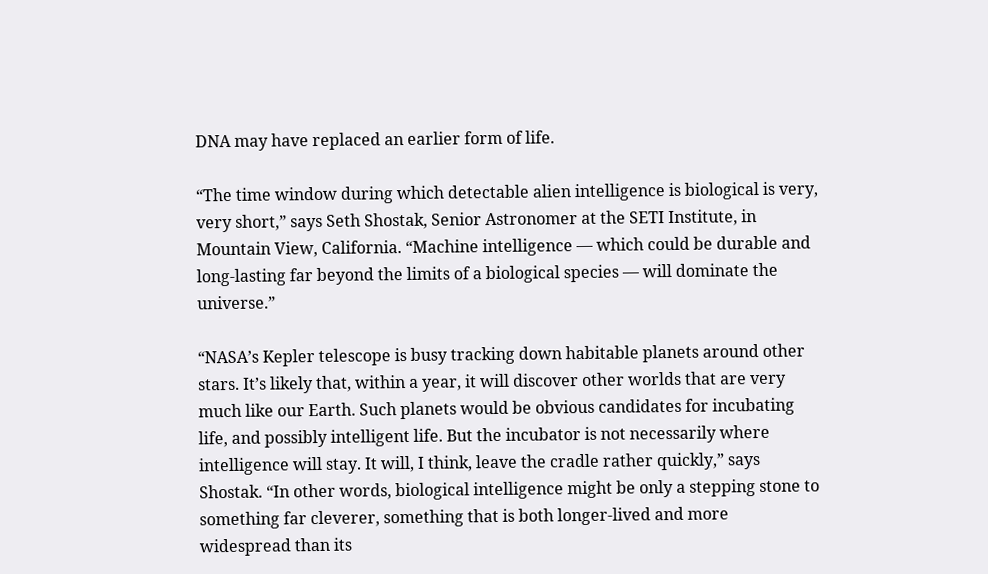DNA may have replaced an earlier form of life.

“The time window during which detectable alien intelligence is biological is very, very short,” says Seth Shostak, Senior Astronomer at the SETI Institute, in Mountain View, California. “Machine intelligence — which could be durable and long-lasting far beyond the limits of a biological species — will dominate the universe.”

“NASA’s Kepler telescope is busy tracking down habitable planets around other stars. It’s likely that, within a year, it will discover other worlds that are very much like our Earth. Such planets would be obvious candidates for incubating life, and possibly intelligent life. But the incubator is not necessarily where intelligence will stay. It will, I think, leave the cradle rather quickly,” says Shostak. “In other words, biological intelligence might be only a stepping stone to something far cleverer, something that is both longer-lived and more widespread than its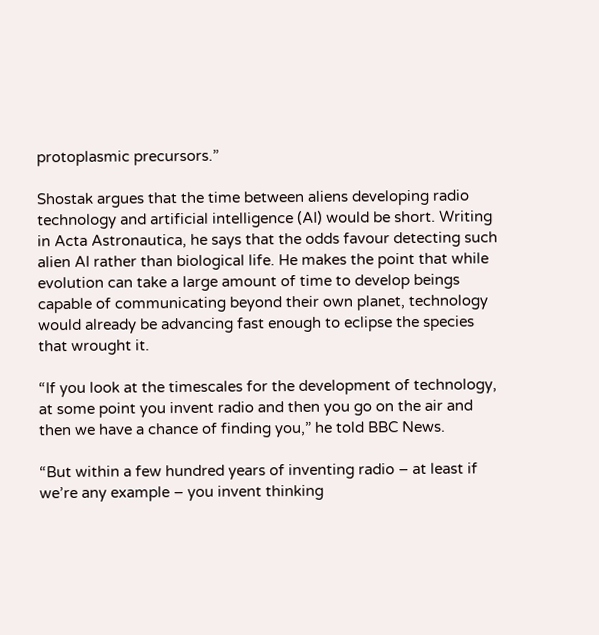protoplasmic precursors.”

Shostak argues that the time between aliens developing radio technology and artificial intelligence (AI) would be short. Writing in Acta Astronautica, he says that the odds favour detecting such alien AI rather than biological life. He makes the point that while evolution can take a large amount of time to develop beings capable of communicating beyond their own planet, technology would already be advancing fast enough to eclipse the species that wrought it.

“If you look at the timescales for the development of technology, at some point you invent radio and then you go on the air and then we have a chance of finding you,” he told BBC News.

“But within a few hundred years of inventing radio – at least if we’re any example – you invent thinking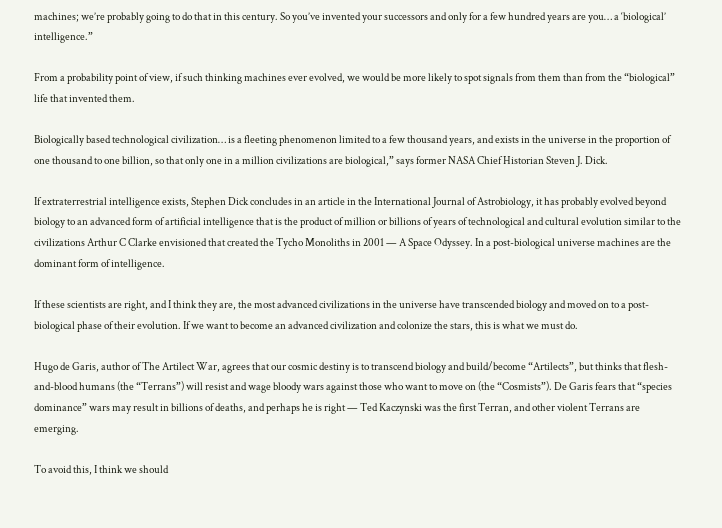machines; we’re probably going to do that in this century. So you’ve invented your successors and only for a few hundred years are you… a ‘biological’ intelligence.”

From a probability point of view, if such thinking machines ever evolved, we would be more likely to spot signals from them than from the “biological” life that invented them.

Biologically based technological civilization… is a fleeting phenomenon limited to a few thousand years, and exists in the universe in the proportion of one thousand to one billion, so that only one in a million civilizations are biological,” says former NASA Chief Historian Steven J. Dick.

If extraterrestrial intelligence exists, Stephen Dick concludes in an article in the International Journal of Astrobiology, it has probably evolved beyond biology to an advanced form of artificial intelligence that is the product of million or billions of years of technological and cultural evolution similar to the civilizations Arthur C Clarke envisioned that created the Tycho Monoliths in 2001 — A Space Odyssey. In a post-biological universe machines are the dominant form of intelligence.

If these scientists are right, and I think they are, the most advanced civilizations in the universe have transcended biology and moved on to a post-biological phase of their evolution. If we want to become an advanced civilization and colonize the stars, this is what we must do.

Hugo de Garis, author of The Artilect War, agrees that our cosmic destiny is to transcend biology and build/become “Artilects”, but thinks that flesh-and-blood humans (the “Terrans”) will resist and wage bloody wars against those who want to move on (the “Cosmists”). De Garis fears that “species dominance” wars may result in billions of deaths, and perhaps he is right — Ted Kaczynski was the first Terran, and other violent Terrans are emerging.

To avoid this, I think we should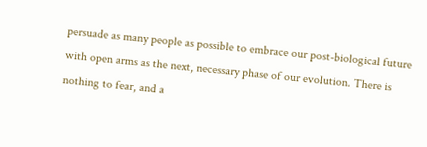persuade as many people as possible to embrace our post-biological future with open arms as the next, necessary phase of our evolution. There is nothing to fear, and a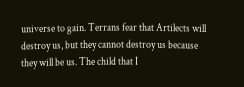universe to gain. Terrans fear that Artilects will destroy us, but they cannot destroy us because they will be us. The child that I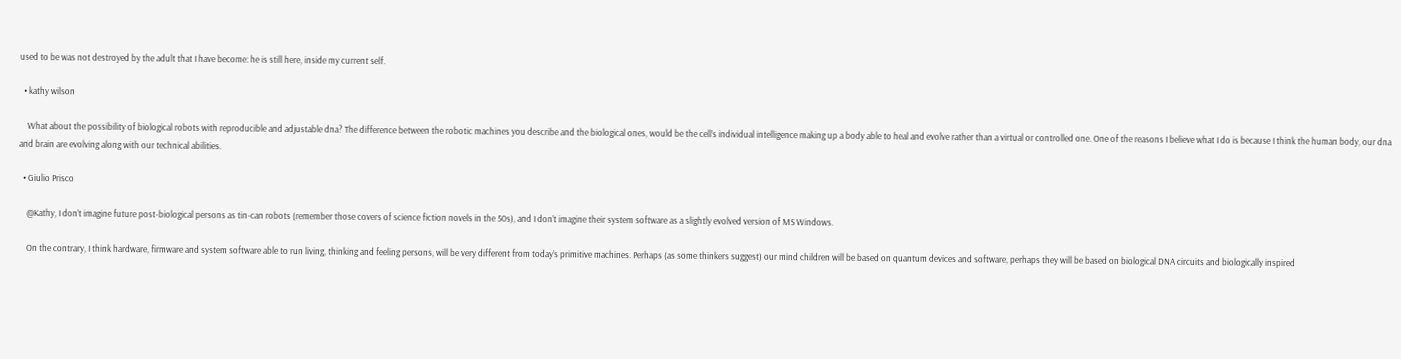used to be was not destroyed by the adult that I have become: he is still here, inside my current self.

  • kathy wilson

    What about the possibility of biological robots with reproducible and adjustable dna? The difference between the robotic machines you describe and the biological ones, would be the cell’s individual intelligence making up a body able to heal and evolve rather than a virtual or controlled one. One of the reasons I believe what I do is because I think the human body, our dna and brain are evolving along with our technical abilities.

  • Giulio Prisco

    @Kathy, I don’t imagine future post-biological persons as tin-can robots (remember those covers of science fiction novels in the 50s), and I don’t imagine their system software as a slightly evolved version of MS Windows.

    On the contrary, I think hardware, firmware and system software able to run living, thinking and feeling persons, will be very different from today’s primitive machines. Perhaps (as some thinkers suggest) our mind children will be based on quantum devices and software, perhaps they will be based on biological DNA circuits and biologically inspired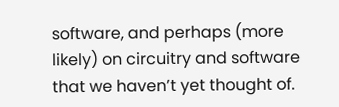software, and perhaps (more likely) on circuitry and software that we haven’t yet thought of.